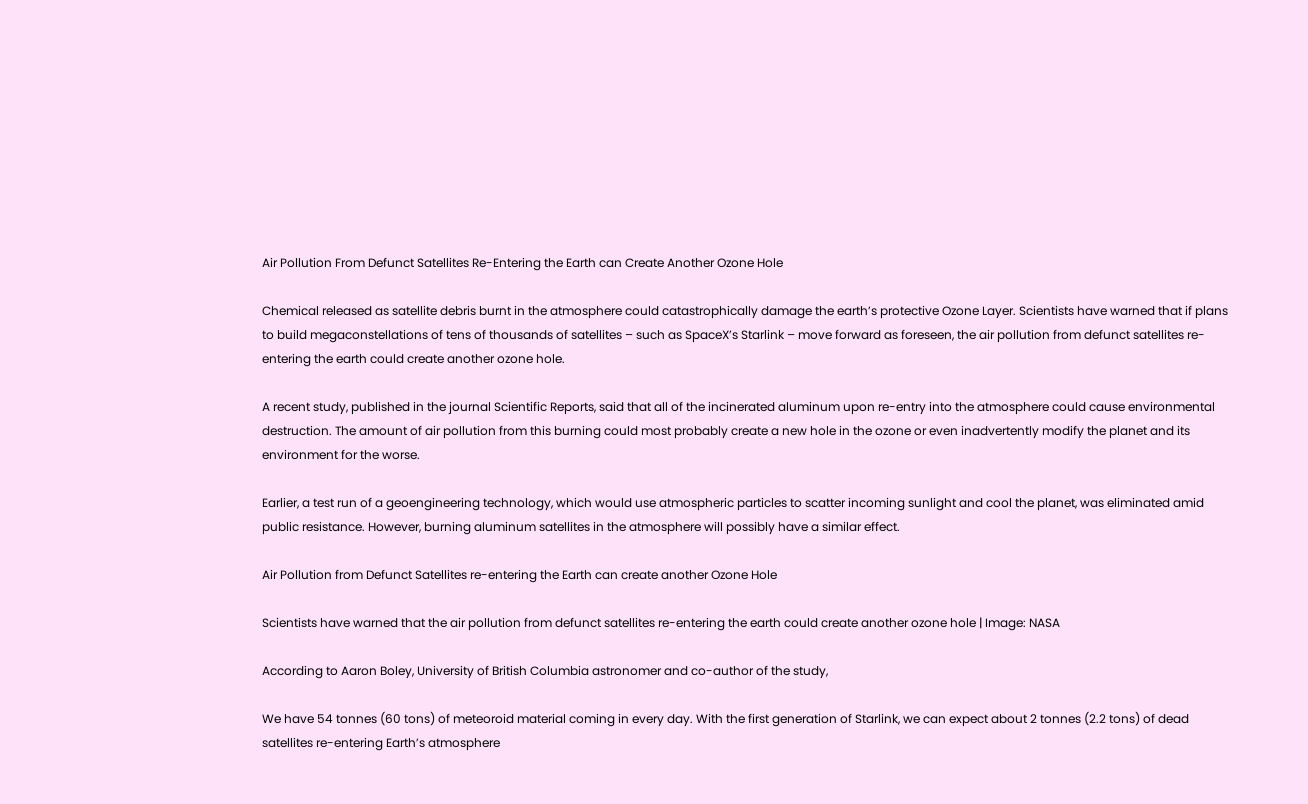Air Pollution From Defunct Satellites Re-Entering the Earth can Create Another Ozone Hole

Chemical released as satellite debris burnt in the atmosphere could catastrophically damage the earth’s protective Ozone Layer. Scientists have warned that if plans to build megaconstellations of tens of thousands of satellites – such as SpaceX’s Starlink – move forward as foreseen, the air pollution from defunct satellites re-entering the earth could create another ozone hole.

A recent study, published in the journal Scientific Reports, said that all of the incinerated aluminum upon re-entry into the atmosphere could cause environmental destruction. The amount of air pollution from this burning could most probably create a new hole in the ozone or even inadvertently modify the planet and its environment for the worse.

Earlier, a test run of a geoengineering technology, which would use atmospheric particles to scatter incoming sunlight and cool the planet, was eliminated amid public resistance. However, burning aluminum satellites in the atmosphere will possibly have a similar effect.

Air Pollution from Defunct Satellites re-entering the Earth can create another Ozone Hole

Scientists have warned that the air pollution from defunct satellites re-entering the earth could create another ozone hole | Image: NASA

According to Aaron Boley, University of British Columbia astronomer and co-author of the study,

We have 54 tonnes (60 tons) of meteoroid material coming in every day. With the first generation of Starlink, we can expect about 2 tonnes (2.2 tons) of dead satellites re-entering Earth’s atmosphere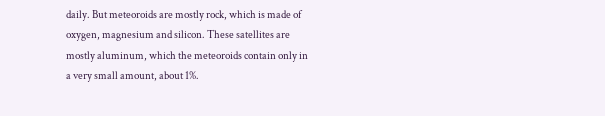daily. But meteoroids are mostly rock, which is made of oxygen, magnesium and silicon. These satellites are mostly aluminum, which the meteoroids contain only in a very small amount, about 1%.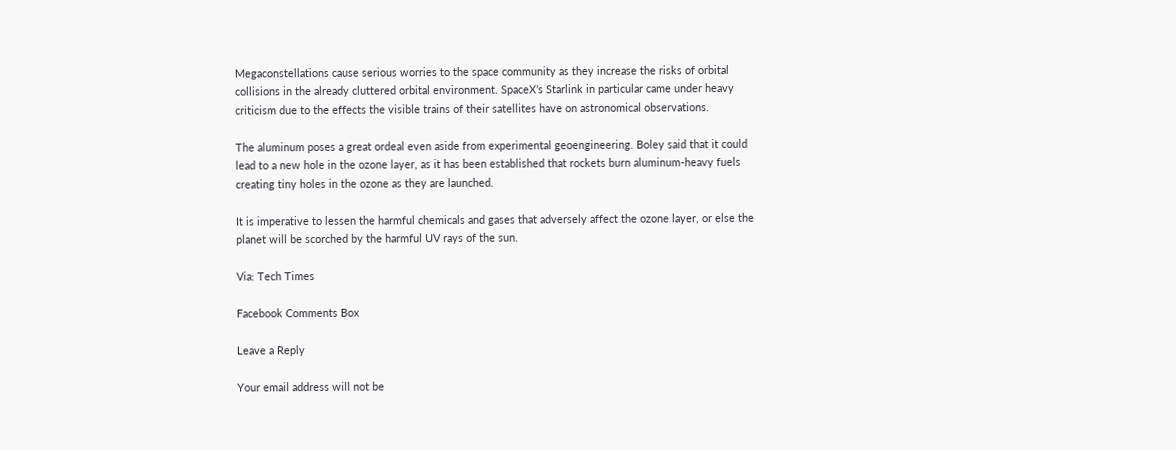Megaconstellations cause serious worries to the space community as they increase the risks of orbital collisions in the already cluttered orbital environment. SpaceX’s Starlink in particular came under heavy criticism due to the effects the visible trains of their satellites have on astronomical observations.

The aluminum poses a great ordeal even aside from experimental geoengineering. Boley said that it could lead to a new hole in the ozone layer, as it has been established that rockets burn aluminum-heavy fuels creating tiny holes in the ozone as they are launched.

It is imperative to lessen the harmful chemicals and gases that adversely affect the ozone layer, or else the planet will be scorched by the harmful UV rays of the sun.

Via: Tech Times

Facebook Comments Box

Leave a Reply

Your email address will not be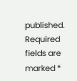published. Required fields are marked *